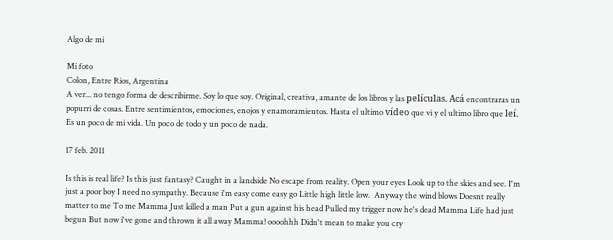Algo de mi

Mi foto
Colon, Entre Rios, Argentina
A ver... no tengo forma de describirme. Soy lo que soy. Original, creativa, amante de los libros y las películas. Acá encontraras un popurri de cosas. Entre sentimientos, emociones, enojos y enamoramientos. Hasta el ultimo vídeo que vi y el ultimo libro que leí. Es un poco de mi vida. Un poco de todo y un poco de nada.

17 feb. 2011

Is this is real life? Is this just fantasy? Caught in a landside No escape from reality. Open your eyes Look up to the skies and see. I'm just a poor boy I need no sympathy. Because i'm easy come easy go Little high little low.  Anyway the wind blows Doesnt really matter to me To me Mamma Just killed a man Put a gun against his head Pulled my trigger now he's dead Mamma Life had just begun But now i've gone and thrown it all away Mamma! oooohhh Didn't mean to make you cry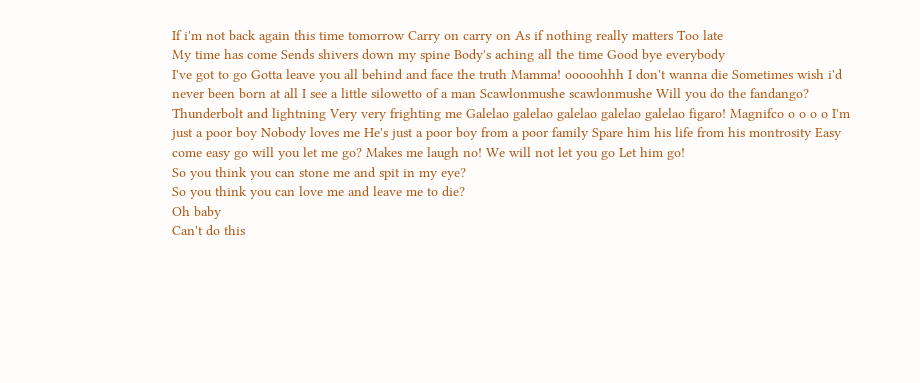If i'm not back again this time tomorrow Carry on carry on As if nothing really matters Too late
My time has come Sends shivers down my spine Body's aching all the time Good bye everybody
I've got to go Gotta leave you all behind and face the truth Mamma! ooooohhh I don't wanna die Sometimes wish i'd never been born at all I see a little silowetto of a man Scawlonmushe scawlonmushe Will you do the fandango? Thunderbolt and lightning Very very frighting me Galelao galelao galelao galelao galelao figaro! Magnifco o o o o I'm just a poor boy Nobody loves me He's just a poor boy from a poor family Spare him his life from his montrosity Easy come easy go will you let me go? Makes me laugh no! We will not let you go Let him go!
So you think you can stone me and spit in my eye?
So you think you can love me and leave me to die?
Oh baby
Can't do this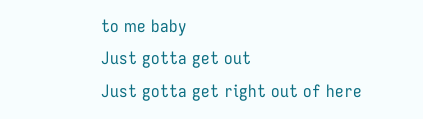to me baby
Just gotta get out
Just gotta get right out of here